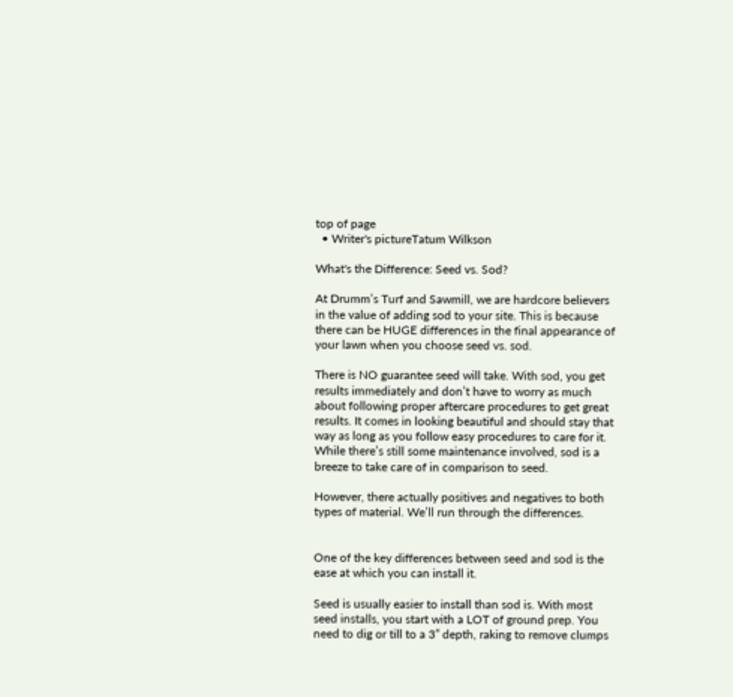top of page
  • Writer's pictureTatum Wilkson

What's the Difference: Seed vs. Sod?

At Drumm’s Turf and Sawmill, we are hardcore believers in the value of adding sod to your site. This is because there can be HUGE differences in the final appearance of your lawn when you choose seed vs. sod.

There is NO guarantee seed will take. With sod, you get results immediately and don’t have to worry as much about following proper aftercare procedures to get great results. It comes in looking beautiful and should stay that way as long as you follow easy procedures to care for it. While there’s still some maintenance involved, sod is a breeze to take care of in comparison to seed.

However, there actually positives and negatives to both types of material. We’ll run through the differences.


One of the key differences between seed and sod is the ease at which you can install it.

Seed is usually easier to install than sod is. With most seed installs, you start with a LOT of ground prep. You need to dig or till to a 3” depth, raking to remove clumps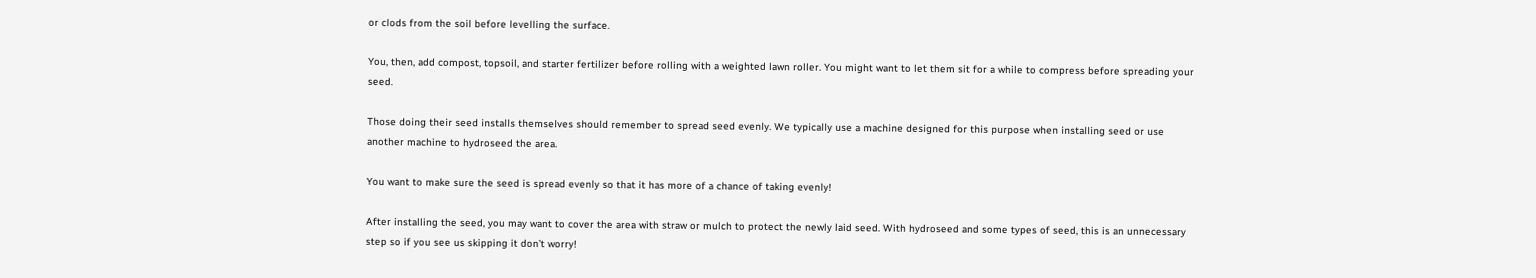or clods from the soil before levelling the surface.

You, then, add compost, topsoil, and starter fertilizer before rolling with a weighted lawn roller. You might want to let them sit for a while to compress before spreading your seed.

Those doing their seed installs themselves should remember to spread seed evenly. We typically use a machine designed for this purpose when installing seed or use another machine to hydroseed the area.

You want to make sure the seed is spread evenly so that it has more of a chance of taking evenly!

After installing the seed, you may want to cover the area with straw or mulch to protect the newly laid seed. With hydroseed and some types of seed, this is an unnecessary step so if you see us skipping it don’t worry!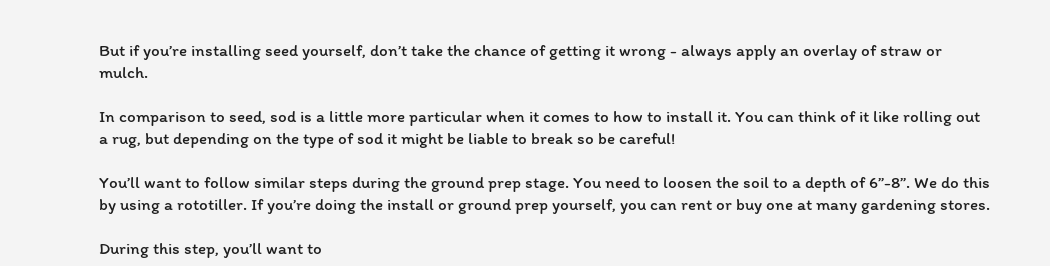But if you’re installing seed yourself, don’t take the chance of getting it wrong - always apply an overlay of straw or mulch.

In comparison to seed, sod is a little more particular when it comes to how to install it. You can think of it like rolling out a rug, but depending on the type of sod it might be liable to break so be careful!

You’ll want to follow similar steps during the ground prep stage. You need to loosen the soil to a depth of 6”-8”. We do this by using a rototiller. If you’re doing the install or ground prep yourself, you can rent or buy one at many gardening stores.

During this step, you’ll want to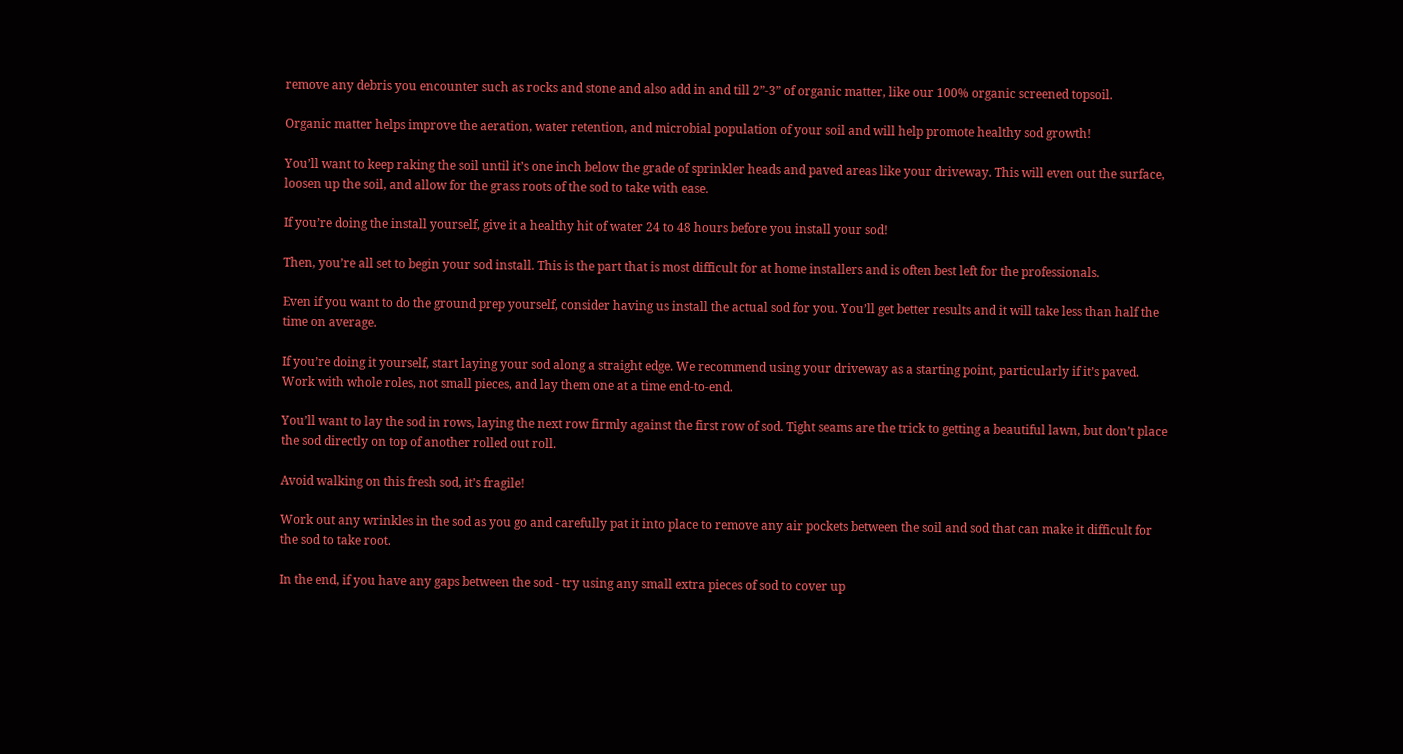remove any debris you encounter such as rocks and stone and also add in and till 2”-3” of organic matter, like our 100% organic screened topsoil.

Organic matter helps improve the aeration, water retention, and microbial population of your soil and will help promote healthy sod growth!

You’ll want to keep raking the soil until it’s one inch below the grade of sprinkler heads and paved areas like your driveway. This will even out the surface, loosen up the soil, and allow for the grass roots of the sod to take with ease.

If you’re doing the install yourself, give it a healthy hit of water 24 to 48 hours before you install your sod!

Then, you’re all set to begin your sod install. This is the part that is most difficult for at home installers and is often best left for the professionals.

Even if you want to do the ground prep yourself, consider having us install the actual sod for you. You’ll get better results and it will take less than half the time on average.

If you’re doing it yourself, start laying your sod along a straight edge. We recommend using your driveway as a starting point, particularly if it’s paved. Work with whole roles, not small pieces, and lay them one at a time end-to-end.

You’ll want to lay the sod in rows, laying the next row firmly against the first row of sod. Tight seams are the trick to getting a beautiful lawn, but don’t place the sod directly on top of another rolled out roll.

Avoid walking on this fresh sod, it’s fragile!

Work out any wrinkles in the sod as you go and carefully pat it into place to remove any air pockets between the soil and sod that can make it difficult for the sod to take root.

In the end, if you have any gaps between the sod - try using any small extra pieces of sod to cover up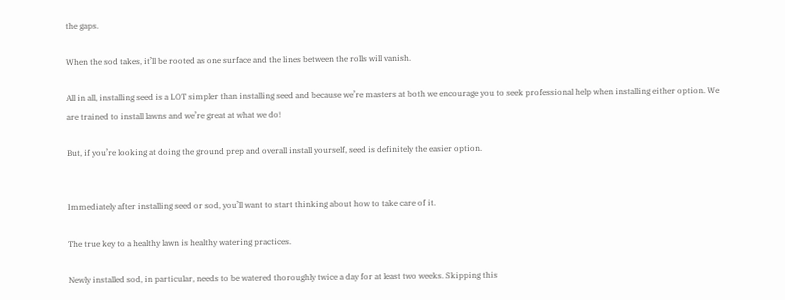the gaps.

When the sod takes, it’ll be rooted as one surface and the lines between the rolls will vanish.

All in all, installing seed is a LOT simpler than installing seed and because we’re masters at both we encourage you to seek professional help when installing either option. We are trained to install lawns and we’re great at what we do!

But, if you’re looking at doing the ground prep and overall install yourself, seed is definitely the easier option.


Immediately after installing seed or sod, you’ll want to start thinking about how to take care of it.

The true key to a healthy lawn is healthy watering practices.

Newly installed sod, in particular, needs to be watered thoroughly twice a day for at least two weeks. Skipping this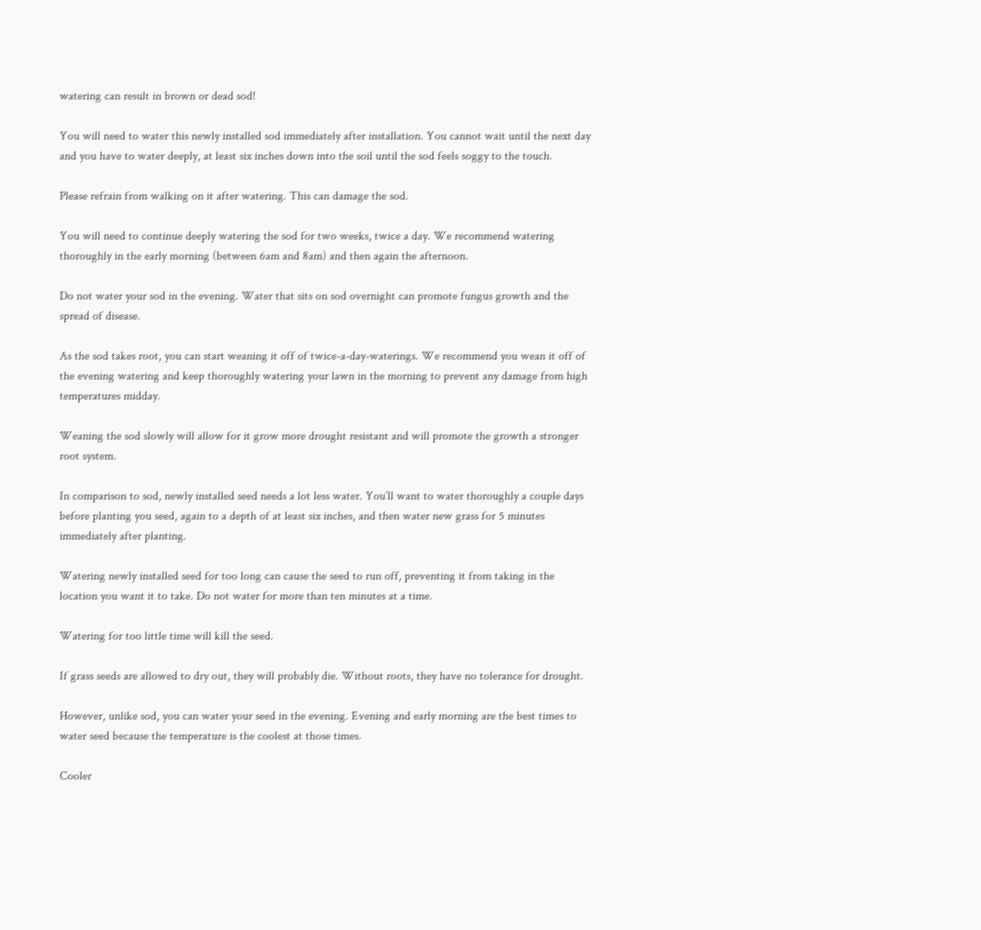watering can result in brown or dead sod!

You will need to water this newly installed sod immediately after installation. You cannot wait until the next day and you have to water deeply, at least six inches down into the soil until the sod feels soggy to the touch.

Please refrain from walking on it after watering. This can damage the sod.

You will need to continue deeply watering the sod for two weeks, twice a day. We recommend watering thoroughly in the early morning (between 6am and 8am) and then again the afternoon.

Do not water your sod in the evening. Water that sits on sod overnight can promote fungus growth and the spread of disease.

As the sod takes root, you can start weaning it off of twice-a-day-waterings. We recommend you wean it off of the evening watering and keep thoroughly watering your lawn in the morning to prevent any damage from high temperatures midday.

Weaning the sod slowly will allow for it grow more drought resistant and will promote the growth a stronger root system.

In comparison to sod, newly installed seed needs a lot less water. You’ll want to water thoroughly a couple days before planting you seed, again to a depth of at least six inches, and then water new grass for 5 minutes immediately after planting.

Watering newly installed seed for too long can cause the seed to run off, preventing it from taking in the location you want it to take. Do not water for more than ten minutes at a time.

Watering for too little time will kill the seed.

If grass seeds are allowed to dry out, they will probably die. Without roots, they have no tolerance for drought.

However, unlike sod, you can water your seed in the evening. Evening and early morning are the best times to water seed because the temperature is the coolest at those times.

Cooler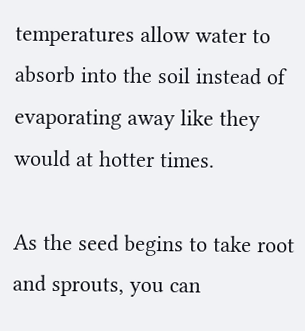temperatures allow water to absorb into the soil instead of evaporating away like they would at hotter times.

As the seed begins to take root and sprouts, you can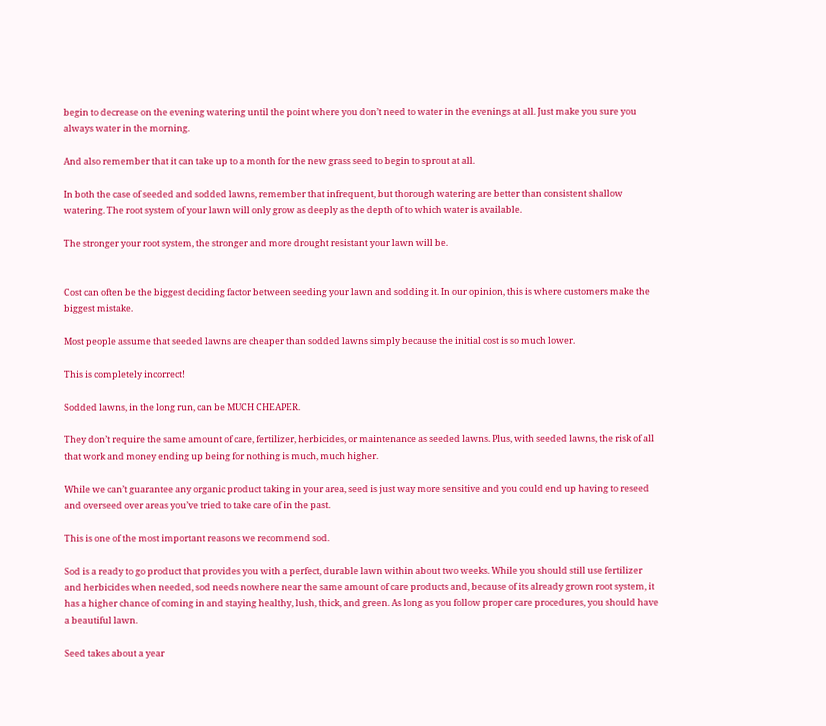begin to decrease on the evening watering until the point where you don’t need to water in the evenings at all. Just make you sure you always water in the morning.

And also remember that it can take up to a month for the new grass seed to begin to sprout at all.

In both the case of seeded and sodded lawns, remember that infrequent, but thorough watering are better than consistent shallow watering. The root system of your lawn will only grow as deeply as the depth of to which water is available.

The stronger your root system, the stronger and more drought resistant your lawn will be.


Cost can often be the biggest deciding factor between seeding your lawn and sodding it. In our opinion, this is where customers make the biggest mistake.

Most people assume that seeded lawns are cheaper than sodded lawns simply because the initial cost is so much lower.

This is completely incorrect!

Sodded lawns, in the long run, can be MUCH CHEAPER.

They don’t require the same amount of care, fertilizer, herbicides, or maintenance as seeded lawns. Plus, with seeded lawns, the risk of all that work and money ending up being for nothing is much, much higher.

While we can’t guarantee any organic product taking in your area, seed is just way more sensitive and you could end up having to reseed and overseed over areas you’ve tried to take care of in the past.

This is one of the most important reasons we recommend sod.

Sod is a ready to go product that provides you with a perfect, durable lawn within about two weeks. While you should still use fertilizer and herbicides when needed, sod needs nowhere near the same amount of care products and, because of its already grown root system, it has a higher chance of coming in and staying healthy, lush, thick, and green. As long as you follow proper care procedures, you should have a beautiful lawn.

Seed takes about a year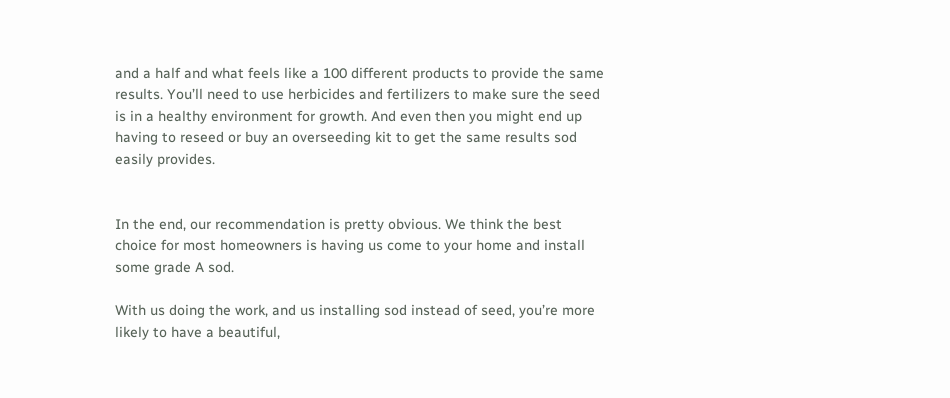and a half and what feels like a 100 different products to provide the same results. You’ll need to use herbicides and fertilizers to make sure the seed is in a healthy environment for growth. And even then you might end up having to reseed or buy an overseeding kit to get the same results sod easily provides.


In the end, our recommendation is pretty obvious. We think the best choice for most homeowners is having us come to your home and install some grade A sod.

With us doing the work, and us installing sod instead of seed, you’re more likely to have a beautiful,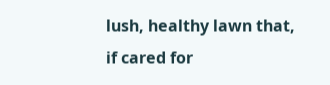lush, healthy lawn that, if cared for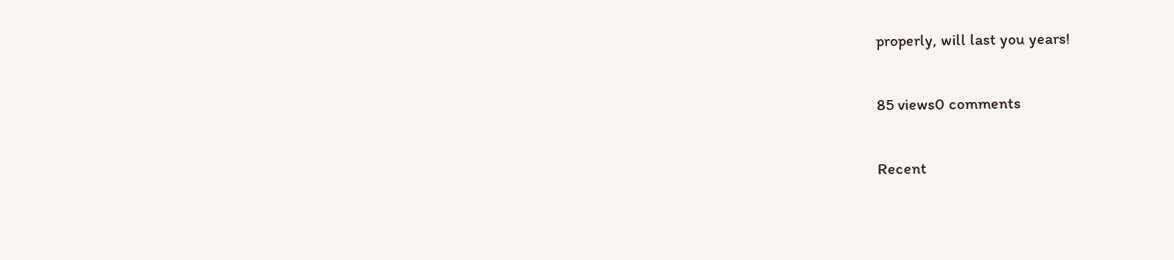properly, will last you years!

85 views0 comments

Recent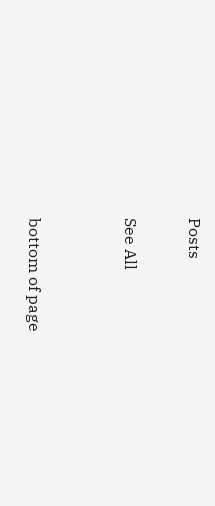Posts

See All


bottom of page